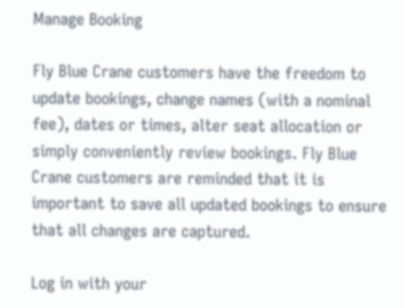Manage Booking

Fly Blue Crane customers have the freedom to update bookings, change names (with a nominal fee), dates or times, alter seat allocation or simply conveniently review bookings. Fly Blue Crane customers are reminded that it is important to save all updated bookings to ensure that all changes are captured.

Log in with your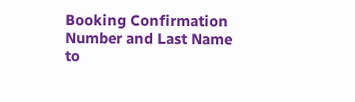Booking Confirmation Number and Last Name to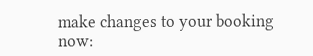make changes to your booking now: